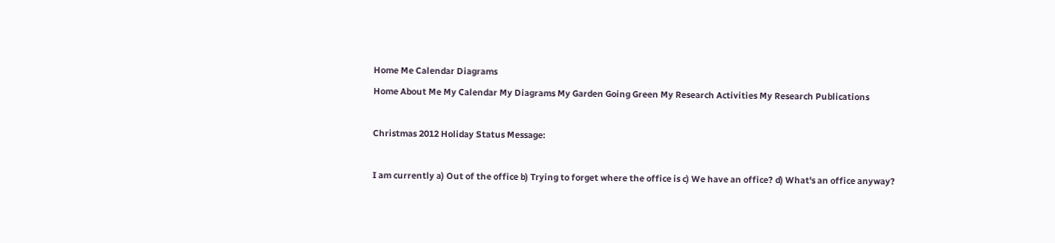Home Me Calendar Diagrams
Home About Me My Calendar My Diagrams My Garden Going Green My Research Activities My Research Publications

Christmas 2012 Holiday Status Message:

I am currently a) Out of the office b) Trying to forget where the office is c) We have an office? d) What's an office anyway?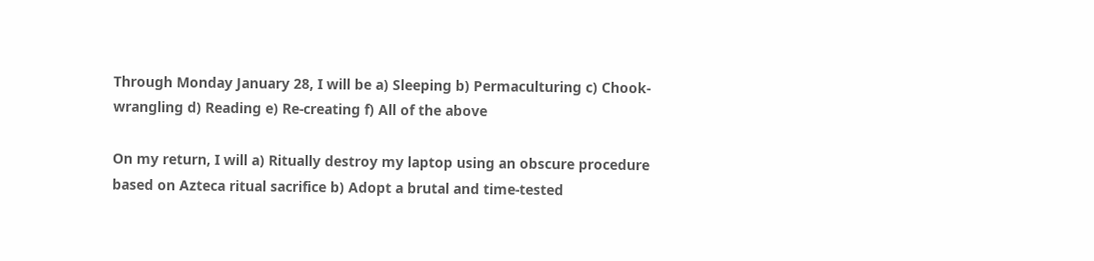Through Monday January 28, I will be a) Sleeping b) Permaculturing c) Chook-wrangling d) Reading e) Re-creating f) All of the above

On my return, I will a) Ritually destroy my laptop using an obscure procedure based on Azteca ritual sacrifice b) Adopt a brutal and time-tested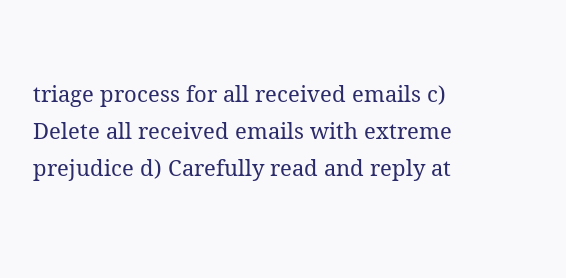triage process for all received emails c) Delete all received emails with extreme prejudice d) Carefully read and reply at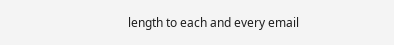length to each and every email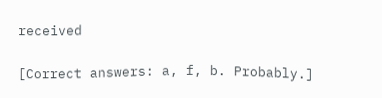received

[Correct answers: a, f, b. Probably.]